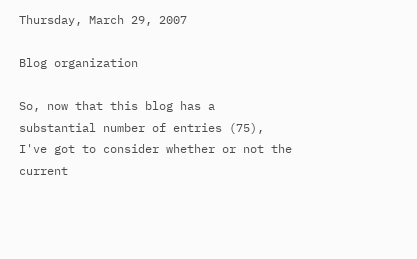Thursday, March 29, 2007

Blog organization

So, now that this blog has a substantial number of entries (75), I've got to consider whether or not the current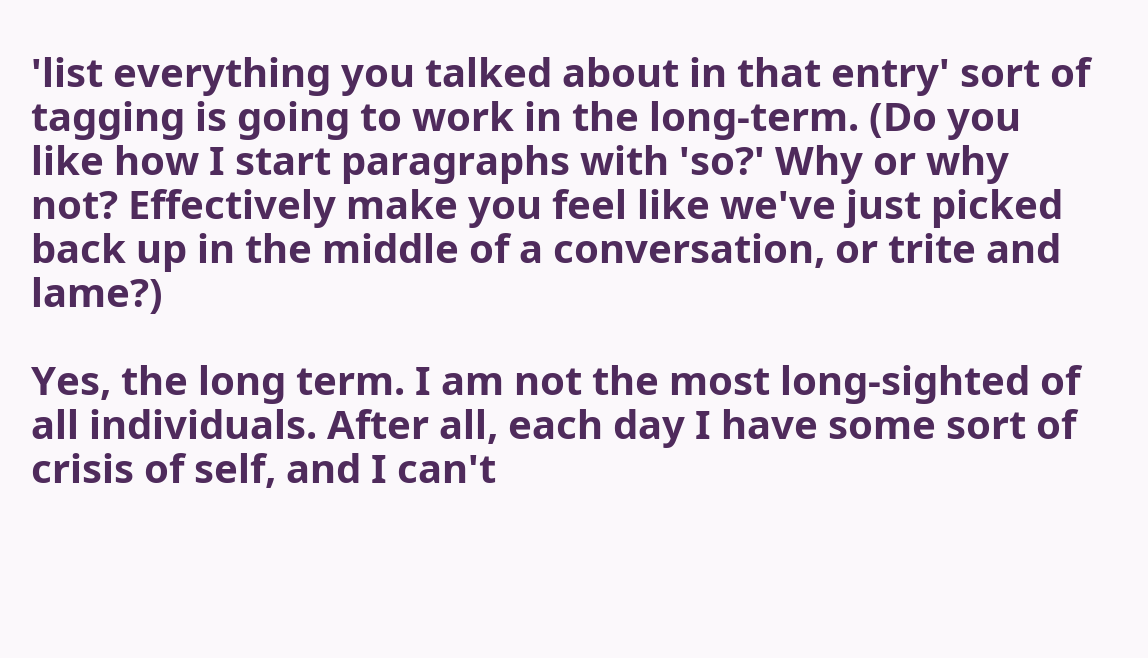'list everything you talked about in that entry' sort of tagging is going to work in the long-term. (Do you like how I start paragraphs with 'so?' Why or why not? Effectively make you feel like we've just picked back up in the middle of a conversation, or trite and lame?)

Yes, the long term. I am not the most long-sighted of all individuals. After all, each day I have some sort of crisis of self, and I can't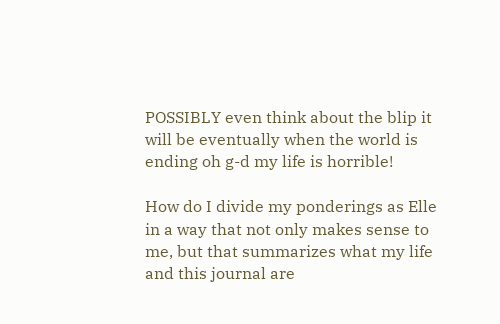POSSIBLY even think about the blip it will be eventually when the world is ending oh g-d my life is horrible!

How do I divide my ponderings as Elle in a way that not only makes sense to me, but that summarizes what my life and this journal are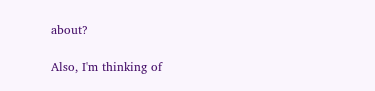about?

Also, I'm thinking of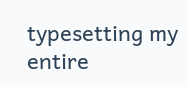typesetting my entire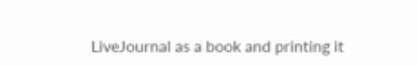LiveJournal as a book and printing it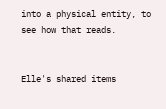into a physical entity, to see how that reads.


Elle's shared items